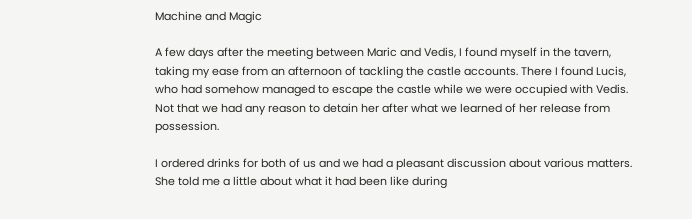Machine and Magic

A few days after the meeting between Maric and Vedis, I found myself in the tavern, taking my ease from an afternoon of tackling the castle accounts. There I found Lucis, who had somehow managed to escape the castle while we were occupied with Vedis. Not that we had any reason to detain her after what we learned of her release from possession.

I ordered drinks for both of us and we had a pleasant discussion about various matters. She told me a little about what it had been like during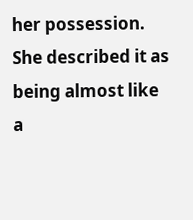her possession. She described it as being almost like a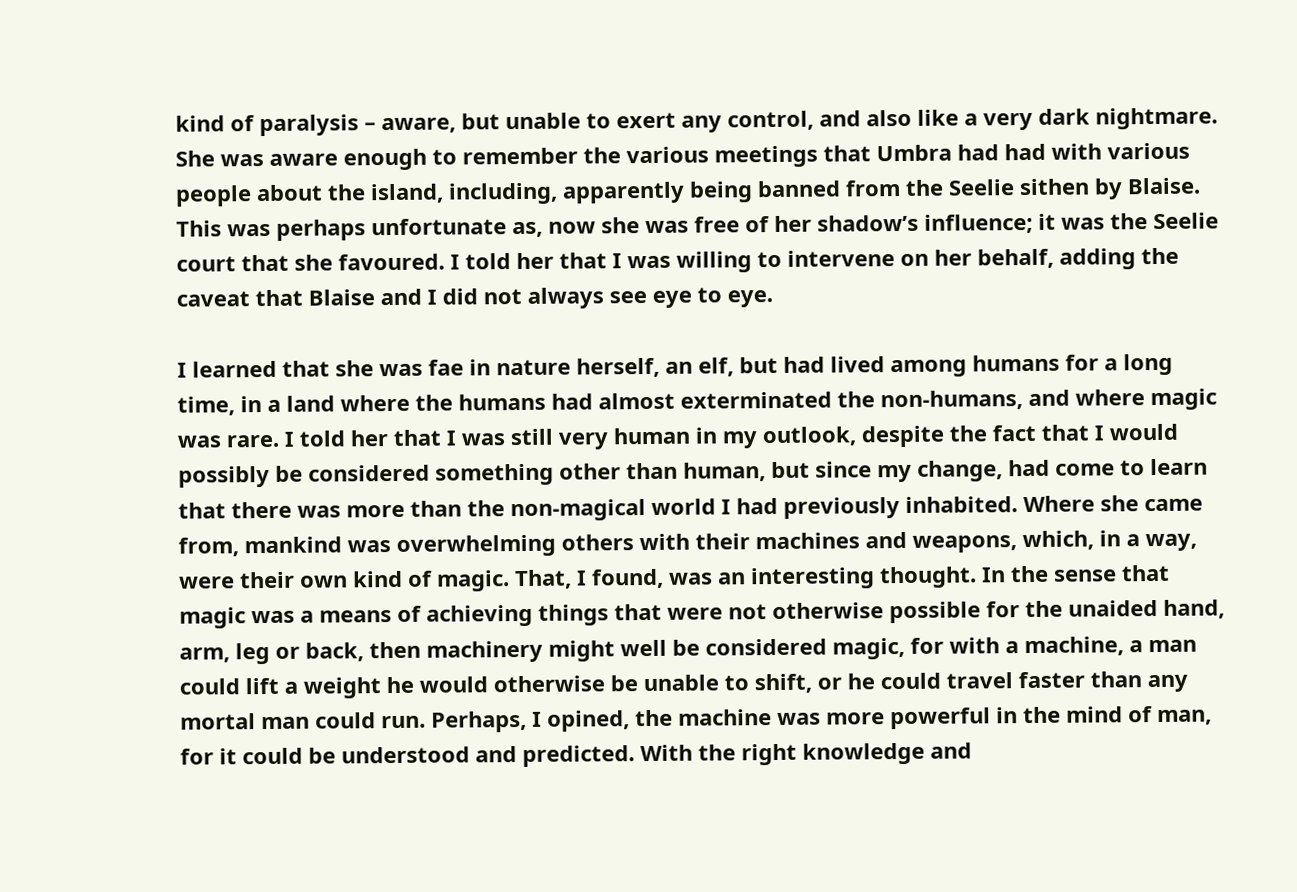kind of paralysis – aware, but unable to exert any control, and also like a very dark nightmare. She was aware enough to remember the various meetings that Umbra had had with various people about the island, including, apparently being banned from the Seelie sithen by Blaise. This was perhaps unfortunate as, now she was free of her shadow’s influence; it was the Seelie court that she favoured. I told her that I was willing to intervene on her behalf, adding the caveat that Blaise and I did not always see eye to eye.

I learned that she was fae in nature herself, an elf, but had lived among humans for a long time, in a land where the humans had almost exterminated the non-humans, and where magic was rare. I told her that I was still very human in my outlook, despite the fact that I would possibly be considered something other than human, but since my change, had come to learn that there was more than the non-magical world I had previously inhabited. Where she came from, mankind was overwhelming others with their machines and weapons, which, in a way, were their own kind of magic. That, I found, was an interesting thought. In the sense that magic was a means of achieving things that were not otherwise possible for the unaided hand, arm, leg or back, then machinery might well be considered magic, for with a machine, a man could lift a weight he would otherwise be unable to shift, or he could travel faster than any mortal man could run. Perhaps, I opined, the machine was more powerful in the mind of man, for it could be understood and predicted. With the right knowledge and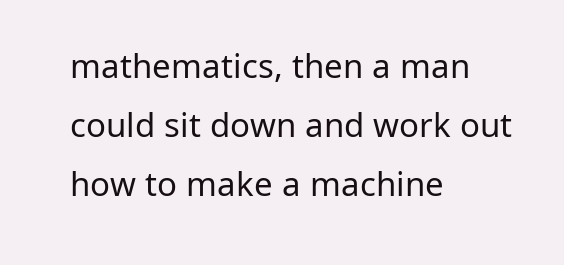mathematics, then a man could sit down and work out how to make a machine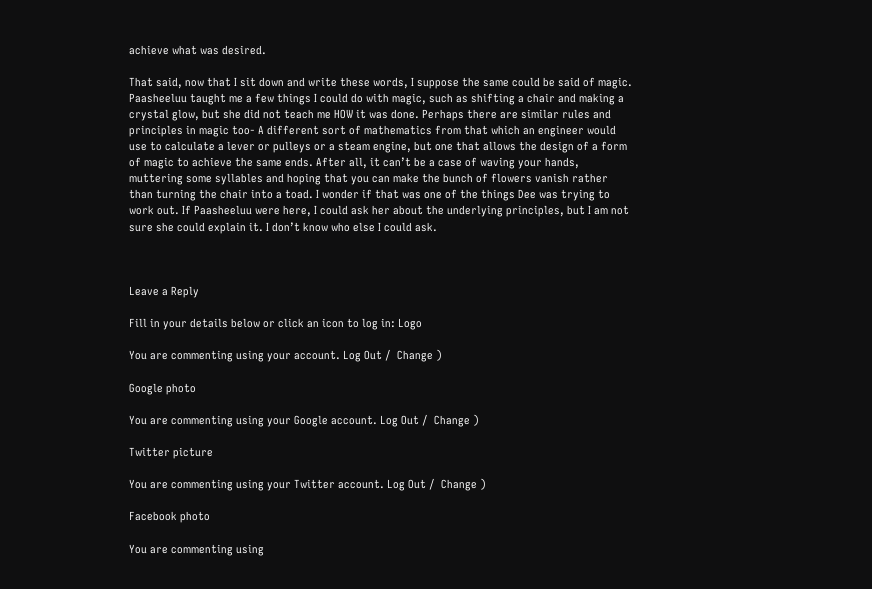achieve what was desired.

That said, now that I sit down and write these words, I suppose the same could be said of magic. Paasheeluu taught me a few things I could do with magic, such as shifting a chair and making a crystal glow, but she did not teach me HOW it was done. Perhaps there are similar rules and principles in magic too- A different sort of mathematics from that which an engineer would use to calculate a lever or pulleys or a steam engine, but one that allows the design of a form of magic to achieve the same ends. After all, it can’t be a case of waving your hands, muttering some syllables and hoping that you can make the bunch of flowers vanish rather than turning the chair into a toad. I wonder if that was one of the things Dee was trying to work out. If Paasheeluu were here, I could ask her about the underlying principles, but I am not sure she could explain it. I don’t know who else I could ask.



Leave a Reply

Fill in your details below or click an icon to log in: Logo

You are commenting using your account. Log Out /  Change )

Google photo

You are commenting using your Google account. Log Out /  Change )

Twitter picture

You are commenting using your Twitter account. Log Out /  Change )

Facebook photo

You are commenting using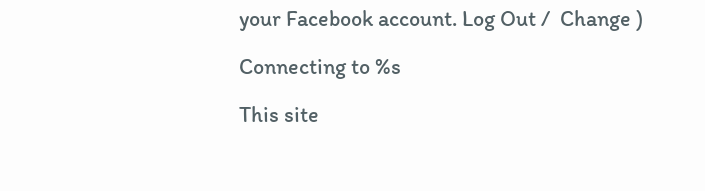your Facebook account. Log Out /  Change )

Connecting to %s

This site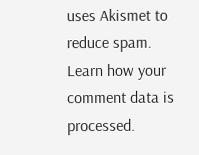uses Akismet to reduce spam. Learn how your comment data is processed.